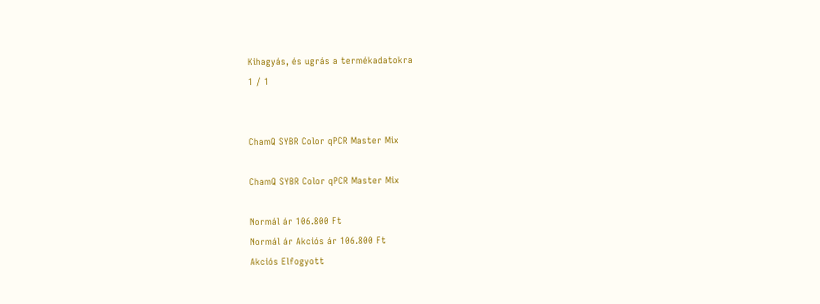Kihagyás, és ugrás a termékadatokra
1 / 1


ChamQ SYBR Color qPCR Master Mix

ChamQ SYBR Color qPCR Master Mix

Normál ár 106.800 Ft
Normál ár Akciós ár 106.800 Ft
Akciós Elfogyott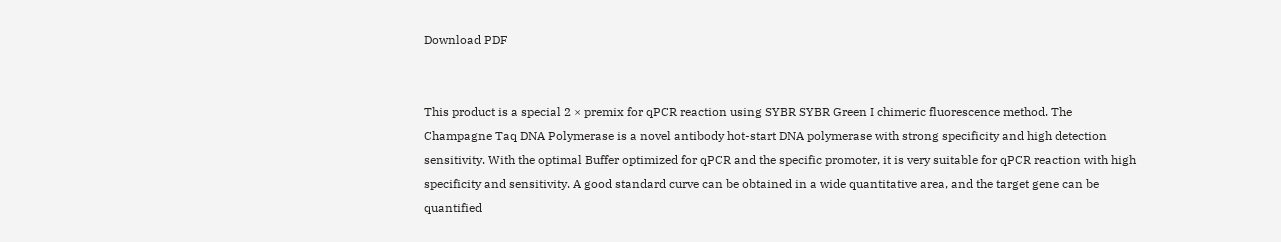Download PDF


This product is a special 2 × premix for qPCR reaction using SYBR SYBR Green I chimeric fluorescence method. The Champagne Taq DNA Polymerase is a novel antibody hot-start DNA polymerase with strong specificity and high detection sensitivity. With the optimal Buffer optimized for qPCR and the specific promoter, it is very suitable for qPCR reaction with high specificity and sensitivity. A good standard curve can be obtained in a wide quantitative area, and the target gene can be quantified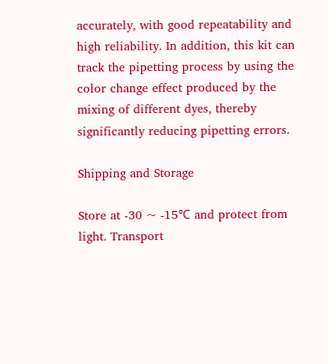accurately, with good repeatability and high reliability. In addition, this kit can track the pipetting process by using the color change effect produced by the mixing of different dyes, thereby significantly reducing pipetting errors.

Shipping and Storage

Store at -30 ~ -15℃ and protect from light. Transport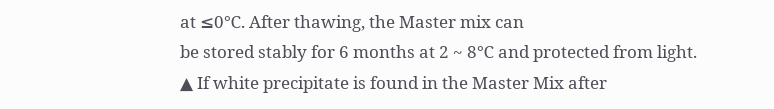at ≤0℃. After thawing, the Master mix can
be stored stably for 6 months at 2 ~ 8℃ and protected from light.
▲ If white precipitate is found in the Master Mix after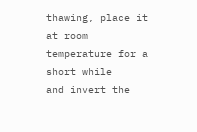thawing, place it at room temperature for a short while
and invert the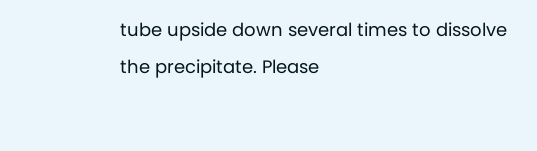tube upside down several times to dissolve the precipitate. Please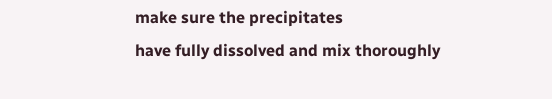make sure the precipitates
have fully dissolved and mix thoroughly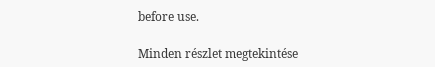before use.

Minden részlet megtekintése